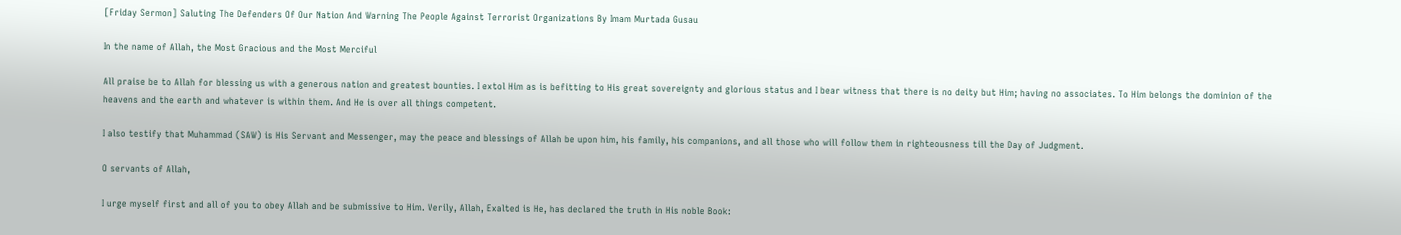[Friday Sermon] Saluting The Defenders Of Our Nation And Warning The People Against Terrorist Organizations By Imam Murtada Gusau

In the name of Allah, the Most Gracious and the Most Merciful

All praise be to Allah for blessing us with a generous nation and greatest bounties. I extol Him as is befitting to His great sovereignty and glorious status and I bear witness that there is no deity but Him; having no associates. To Him belongs the dominion of the heavens and the earth and whatever is within them. And He is over all things competent.

I also testify that Muhammad (SAW) is His Servant and Messenger, may the peace and blessings of Allah be upon him, his family, his companions, and all those who will follow them in righteousness till the Day of Judgment.

O servants of Allah,

I urge myself first and all of you to obey Allah and be submissive to Him. Verily, Allah, Exalted is He, has declared the truth in His noble Book: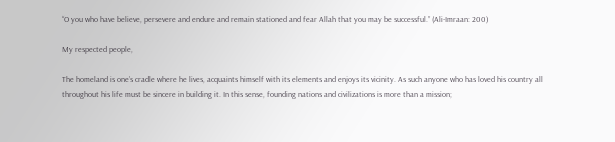“O you who have believe, persevere and endure and remain stationed and fear Allah that you may be successful.” (Ali-Imraan: 200)

My respected people,

The homeland is one’s cradle where he lives, acquaints himself with its elements and enjoys its vicinity. As such anyone who has loved his country all throughout his life must be sincere in building it. In this sense, founding nations and civilizations is more than a mission;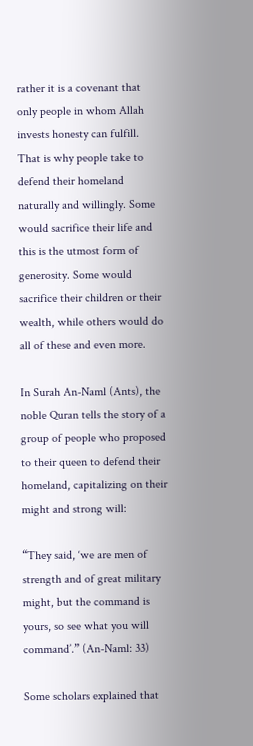rather it is a covenant that only people in whom Allah invests honesty can fulfill. That is why people take to defend their homeland naturally and willingly. Some would sacrifice their life and this is the utmost form of generosity. Some would sacrifice their children or their wealth, while others would do all of these and even more.

In Surah An-Naml (Ants), the noble Quran tells the story of a group of people who proposed to their queen to defend their homeland, capitalizing on their might and strong will:

“They said, ‘we are men of strength and of great military might, but the command is yours, so see what you will command’.” (An-Naml: 33)

Some scholars explained that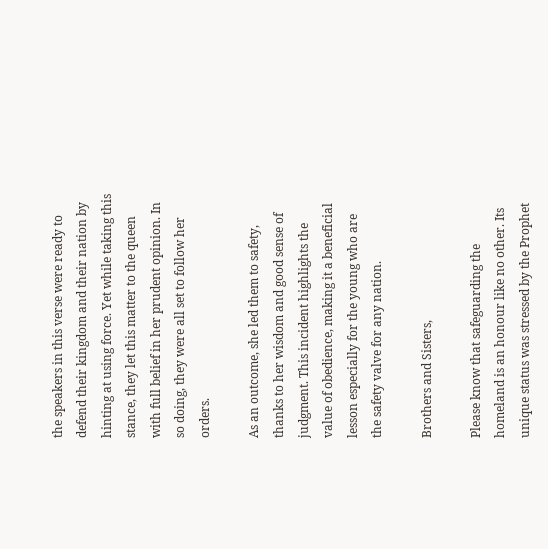the speakers in this verse were ready to defend their kingdom and their nation by hinting at using force. Yet while taking this stance, they let this matter to the queen with full belief in her prudent opinion. In so doing, they were all set to follow her orders.

As an outcome, she led them to safety, thanks to her wisdom and good sense of judgment. This incident highlights the value of obedience, making it a beneficial lesson especially for the young who are the safety valve for any nation.

Brothers and Sisters,

Please know that safeguarding the homeland is an honour like no other. Its unique status was stressed by the Prophet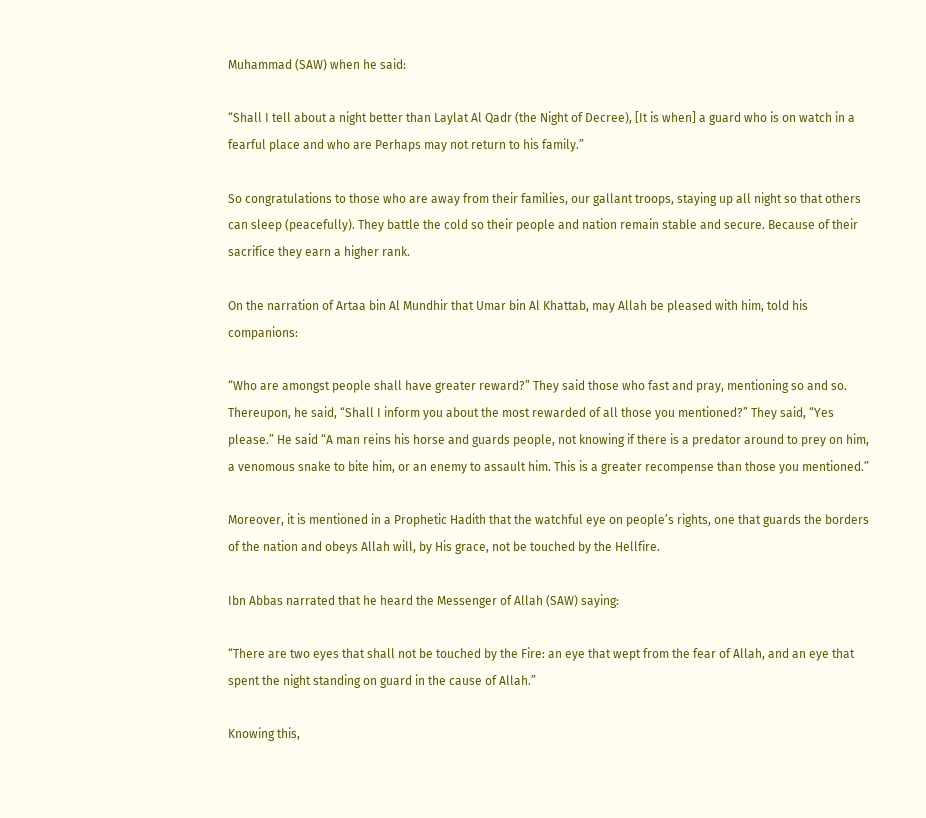Muhammad (SAW) when he said:

“Shall I tell about a night better than Laylat Al Qadr (the Night of Decree), [It is when] a guard who is on watch in a fearful place and who are Perhaps may not return to his family.”

So congratulations to those who are away from their families, our gallant troops, staying up all night so that others can sleep (peacefully). They battle the cold so their people and nation remain stable and secure. Because of their sacrifice they earn a higher rank.

On the narration of Artaa bin Al Mundhir that Umar bin Al Khattab, may Allah be pleased with him, told his companions:

“Who are amongst people shall have greater reward?” They said those who fast and pray, mentioning so and so. Thereupon, he said, “Shall I inform you about the most rewarded of all those you mentioned?” They said, “Yes please.” He said “A man reins his horse and guards people, not knowing if there is a predator around to prey on him, a venomous snake to bite him, or an enemy to assault him. This is a greater recompense than those you mentioned.”

Moreover, it is mentioned in a Prophetic Hadith that the watchful eye on people’s rights, one that guards the borders of the nation and obeys Allah will, by His grace, not be touched by the Hellfire.

Ibn Abbas narrated that he heard the Messenger of Allah (SAW) saying:

“There are two eyes that shall not be touched by the Fire: an eye that wept from the fear of Allah, and an eye that spent the night standing on guard in the cause of Allah.”

Knowing this,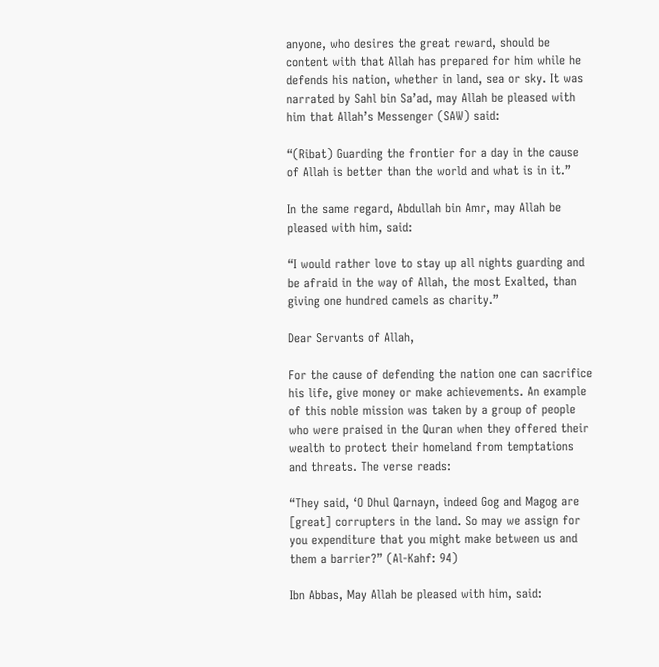anyone, who desires the great reward, should be content with that Allah has prepared for him while he defends his nation, whether in land, sea or sky. It was narrated by Sahl bin Sa’ad, may Allah be pleased with him that Allah’s Messenger (SAW) said:

“(Ribat) Guarding the frontier for a day in the cause of Allah is better than the world and what is in it.”

In the same regard, Abdullah bin Amr, may Allah be pleased with him, said:

“I would rather love to stay up all nights guarding and be afraid in the way of Allah, the most Exalted, than giving one hundred camels as charity.”

Dear Servants of Allah,

For the cause of defending the nation one can sacrifice his life, give money or make achievements. An example of this noble mission was taken by a group of people who were praised in the Quran when they offered their wealth to protect their homeland from temptations and threats. The verse reads:

“They said, ‘O Dhul Qarnayn, indeed Gog and Magog are [great] corrupters in the land. So may we assign for you expenditure that you might make between us and them a barrier?” (Al-Kahf: 94)

Ibn Abbas, May Allah be pleased with him, said: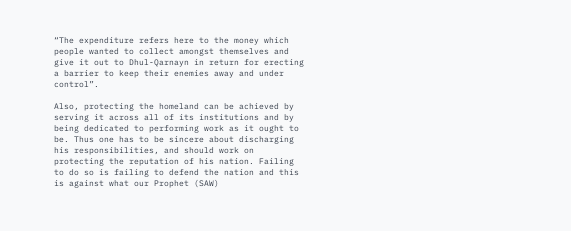“The expenditure refers here to the money which people wanted to collect amongst themselves and give it out to Dhul-Qarnayn in return for erecting a barrier to keep their enemies away and under control”.

Also, protecting the homeland can be achieved by serving it across all of its institutions and by being dedicated to performing work as it ought to be. Thus one has to be sincere about discharging his responsibilities, and should work on protecting the reputation of his nation. Failing to do so is failing to defend the nation and this is against what our Prophet (SAW)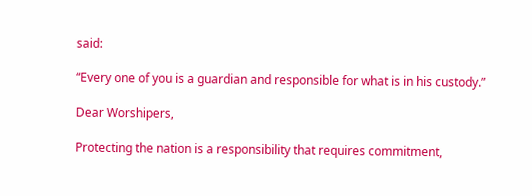said:

“Every one of you is a guardian and responsible for what is in his custody.”

Dear Worshipers,

Protecting the nation is a responsibility that requires commitment,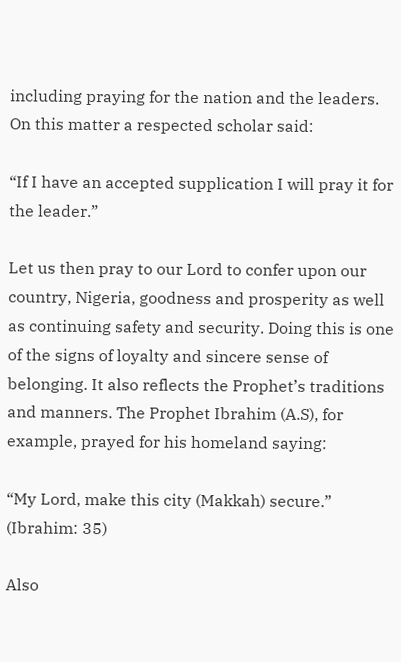including praying for the nation and the leaders. On this matter a respected scholar said:

“If I have an accepted supplication I will pray it for the leader.”

Let us then pray to our Lord to confer upon our country, Nigeria, goodness and prosperity as well as continuing safety and security. Doing this is one of the signs of loyalty and sincere sense of belonging. It also reflects the Prophet’s traditions and manners. The Prophet Ibrahim (A.S), for example, prayed for his homeland saying:

“My Lord, make this city (Makkah) secure.” (Ibrahim: 35)

Also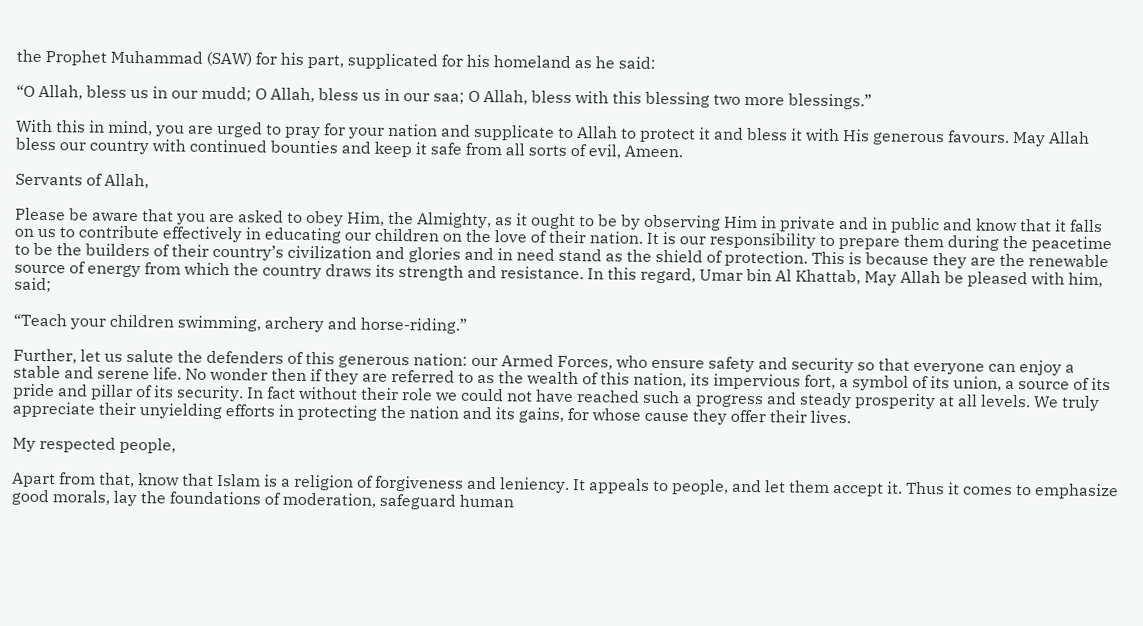the Prophet Muhammad (SAW) for his part, supplicated for his homeland as he said:

“O Allah, bless us in our mudd; O Allah, bless us in our saa; O Allah, bless with this blessing two more blessings.”

With this in mind, you are urged to pray for your nation and supplicate to Allah to protect it and bless it with His generous favours. May Allah bless our country with continued bounties and keep it safe from all sorts of evil, Ameen.

Servants of Allah,

Please be aware that you are asked to obey Him, the Almighty, as it ought to be by observing Him in private and in public and know that it falls on us to contribute effectively in educating our children on the love of their nation. It is our responsibility to prepare them during the peacetime to be the builders of their country’s civilization and glories and in need stand as the shield of protection. This is because they are the renewable source of energy from which the country draws its strength and resistance. In this regard, Umar bin Al Khattab, May Allah be pleased with him, said;

“Teach your children swimming, archery and horse-riding.”

Further, let us salute the defenders of this generous nation: our Armed Forces, who ensure safety and security so that everyone can enjoy a stable and serene life. No wonder then if they are referred to as the wealth of this nation, its impervious fort, a symbol of its union, a source of its pride and pillar of its security. In fact without their role we could not have reached such a progress and steady prosperity at all levels. We truly appreciate their unyielding efforts in protecting the nation and its gains, for whose cause they offer their lives.

My respected people,

Apart from that, know that Islam is a religion of forgiveness and leniency. It appeals to people, and let them accept it. Thus it comes to emphasize good morals, lay the foundations of moderation, safeguard human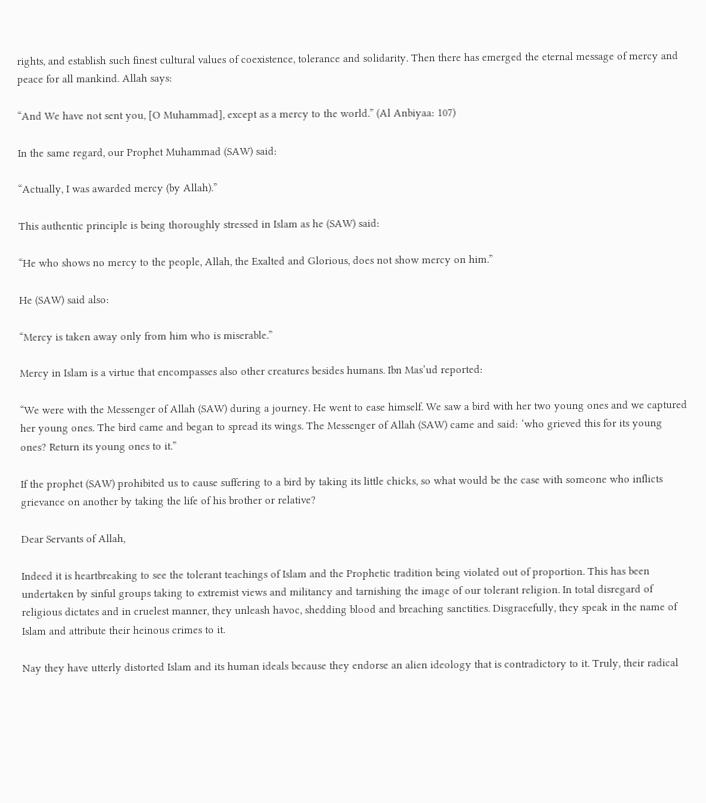rights, and establish such finest cultural values of coexistence, tolerance and solidarity. Then there has emerged the eternal message of mercy and peace for all mankind. Allah says:

“And We have not sent you, [O Muhammad], except as a mercy to the world.” (Al Anbiyaa: 107)

In the same regard, our Prophet Muhammad (SAW) said:

“Actually, I was awarded mercy (by Allah).”

This authentic principle is being thoroughly stressed in Islam as he (SAW) said:

“He who shows no mercy to the people, Allah, the Exalted and Glorious, does not show mercy on him.”

He (SAW) said also:

“Mercy is taken away only from him who is miserable.”

Mercy in Islam is a virtue that encompasses also other creatures besides humans. Ibn Mas’ud reported:

“We were with the Messenger of Allah (SAW) during a journey. He went to ease himself. We saw a bird with her two young ones and we captured her young ones. The bird came and began to spread its wings. The Messenger of Allah (SAW) came and said: ‘who grieved this for its young ones? Return its young ones to it.”

If the prophet (SAW) prohibited us to cause suffering to a bird by taking its little chicks, so what would be the case with someone who inflicts grievance on another by taking the life of his brother or relative?

Dear Servants of Allah,

Indeed it is heartbreaking to see the tolerant teachings of Islam and the Prophetic tradition being violated out of proportion. This has been undertaken by sinful groups taking to extremist views and militancy and tarnishing the image of our tolerant religion. In total disregard of religious dictates and in cruelest manner, they unleash havoc, shedding blood and breaching sanctities. Disgracefully, they speak in the name of Islam and attribute their heinous crimes to it.

Nay they have utterly distorted Islam and its human ideals because they endorse an alien ideology that is contradictory to it. Truly, their radical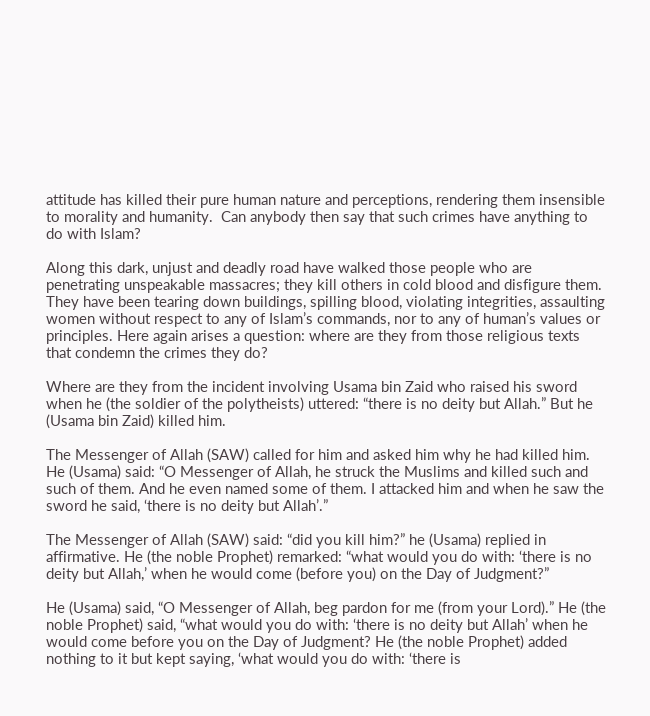attitude has killed their pure human nature and perceptions, rendering them insensible to morality and humanity.  Can anybody then say that such crimes have anything to do with Islam?

Along this dark, unjust and deadly road have walked those people who are penetrating unspeakable massacres; they kill others in cold blood and disfigure them. They have been tearing down buildings, spilling blood, violating integrities, assaulting women without respect to any of Islam’s commands, nor to any of human’s values or principles. Here again arises a question: where are they from those religious texts that condemn the crimes they do?

Where are they from the incident involving Usama bin Zaid who raised his sword when he (the soldier of the polytheists) uttered: “there is no deity but Allah.” But he (Usama bin Zaid) killed him.

The Messenger of Allah (SAW) called for him and asked him why he had killed him. He (Usama) said: “O Messenger of Allah, he struck the Muslims and killed such and such of them. And he even named some of them. I attacked him and when he saw the sword he said, ‘there is no deity but Allah’.”

The Messenger of Allah (SAW) said: “did you kill him?” he (Usama) replied in affirmative. He (the noble Prophet) remarked: “what would you do with: ‘there is no deity but Allah,’ when he would come (before you) on the Day of Judgment?”

He (Usama) said, “O Messenger of Allah, beg pardon for me (from your Lord).” He (the noble Prophet) said, “what would you do with: ‘there is no deity but Allah’ when he would come before you on the Day of Judgment? He (the noble Prophet) added nothing to it but kept saying, ‘what would you do with: ‘there is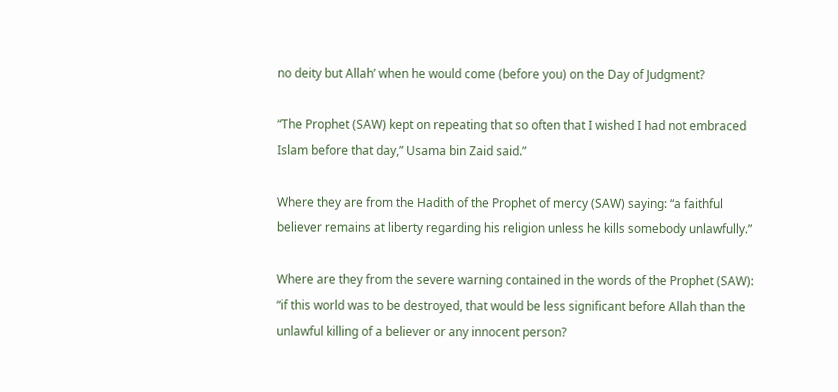no deity but Allah’ when he would come (before you) on the Day of Judgment?

“The Prophet (SAW) kept on repeating that so often that I wished I had not embraced Islam before that day,” Usama bin Zaid said.”

Where they are from the Hadith of the Prophet of mercy (SAW) saying: “a faithful believer remains at liberty regarding his religion unless he kills somebody unlawfully.”

Where are they from the severe warning contained in the words of the Prophet (SAW): “if this world was to be destroyed, that would be less significant before Allah than the unlawful killing of a believer or any innocent person?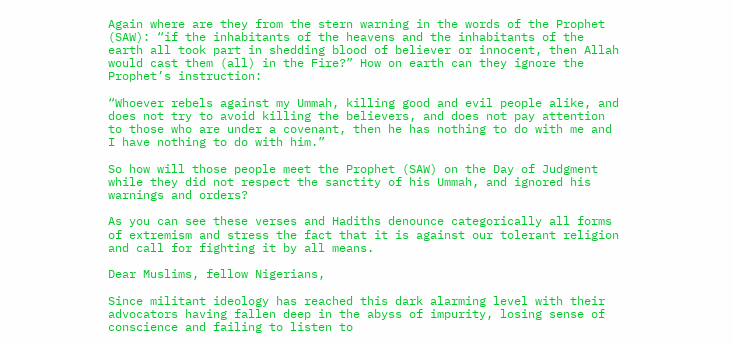Again where are they from the stern warning in the words of the Prophet (SAW): “if the inhabitants of the heavens and the inhabitants of the earth all took part in shedding blood of believer or innocent, then Allah would cast them (all) in the Fire?” How on earth can they ignore the Prophet’s instruction:

“Whoever rebels against my Ummah, killing good and evil people alike, and does not try to avoid killing the believers, and does not pay attention to those who are under a covenant, then he has nothing to do with me and I have nothing to do with him.”

So how will those people meet the Prophet (SAW) on the Day of Judgment while they did not respect the sanctity of his Ummah, and ignored his warnings and orders?

As you can see these verses and Hadiths denounce categorically all forms of extremism and stress the fact that it is against our tolerant religion and call for fighting it by all means.

Dear Muslims, fellow Nigerians,

Since militant ideology has reached this dark alarming level with their advocators having fallen deep in the abyss of impurity, losing sense of conscience and failing to listen to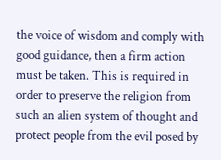the voice of wisdom and comply with good guidance, then a firm action must be taken. This is required in order to preserve the religion from such an alien system of thought and protect people from the evil posed by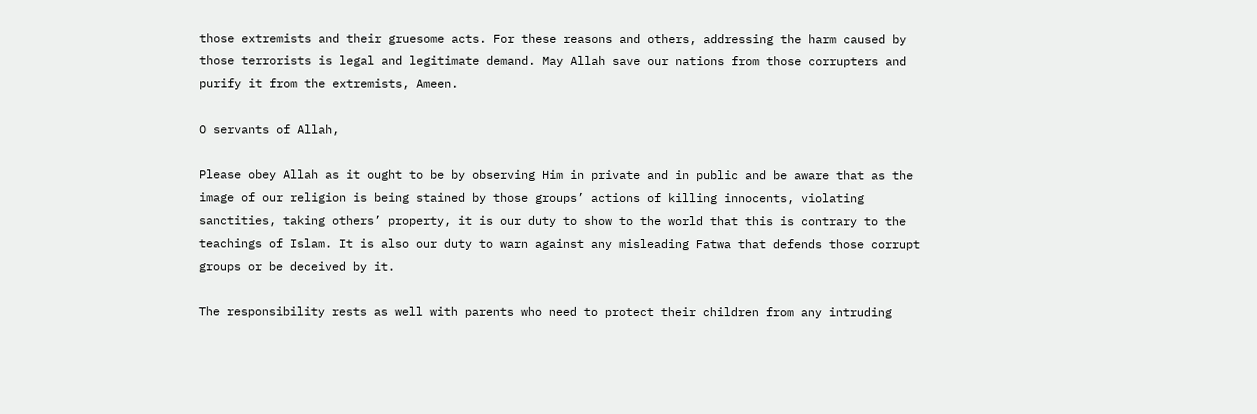those extremists and their gruesome acts. For these reasons and others, addressing the harm caused by those terrorists is legal and legitimate demand. May Allah save our nations from those corrupters and purify it from the extremists, Ameen.

O servants of Allah,

Please obey Allah as it ought to be by observing Him in private and in public and be aware that as the image of our religion is being stained by those groups’ actions of killing innocents, violating sanctities, taking others’ property, it is our duty to show to the world that this is contrary to the teachings of Islam. It is also our duty to warn against any misleading Fatwa that defends those corrupt groups or be deceived by it.

The responsibility rests as well with parents who need to protect their children from any intruding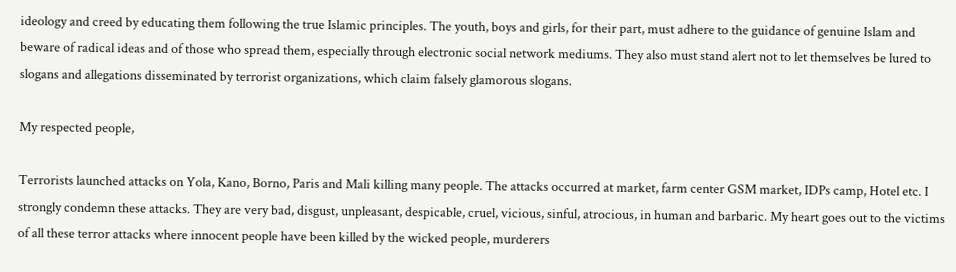ideology and creed by educating them following the true Islamic principles. The youth, boys and girls, for their part, must adhere to the guidance of genuine Islam and beware of radical ideas and of those who spread them, especially through electronic social network mediums. They also must stand alert not to let themselves be lured to slogans and allegations disseminated by terrorist organizations, which claim falsely glamorous slogans.

My respected people,

Terrorists launched attacks on Yola, Kano, Borno, Paris and Mali killing many people. The attacks occurred at market, farm center GSM market, IDPs camp, Hotel etc. I strongly condemn these attacks. They are very bad, disgust, unpleasant, despicable, cruel, vicious, sinful, atrocious, in human and barbaric. My heart goes out to the victims of all these terror attacks where innocent people have been killed by the wicked people, murderers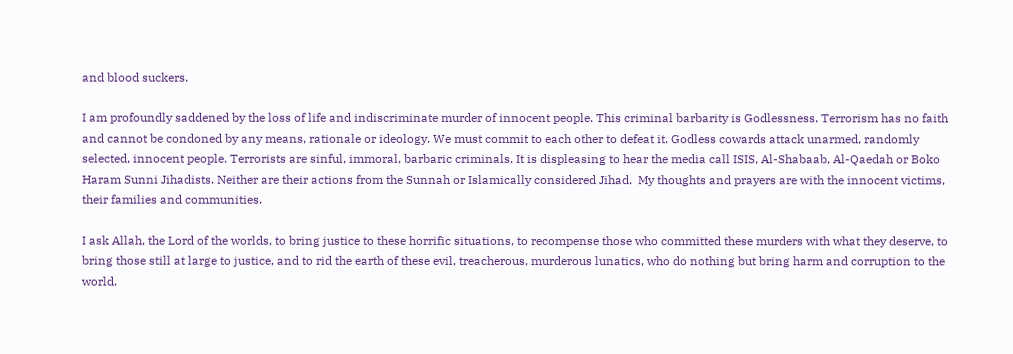and blood suckers.

I am profoundly saddened by the loss of life and indiscriminate murder of innocent people. This criminal barbarity is Godlessness. Terrorism has no faith and cannot be condoned by any means, rationale or ideology. We must commit to each other to defeat it. Godless cowards attack unarmed, randomly selected, innocent people. Terrorists are sinful, immoral, barbaric criminals. It is displeasing to hear the media call ISIS, Al-Shabaab, Al-Qaedah or Boko Haram Sunni Jihadists. Neither are their actions from the Sunnah or Islamically considered Jihad.  My thoughts and prayers are with the innocent victims, their families and communities.

I ask Allah, the Lord of the worlds, to bring justice to these horrific situations, to recompense those who committed these murders with what they deserve, to bring those still at large to justice, and to rid the earth of these evil, treacherous, murderous lunatics, who do nothing but bring harm and corruption to the world.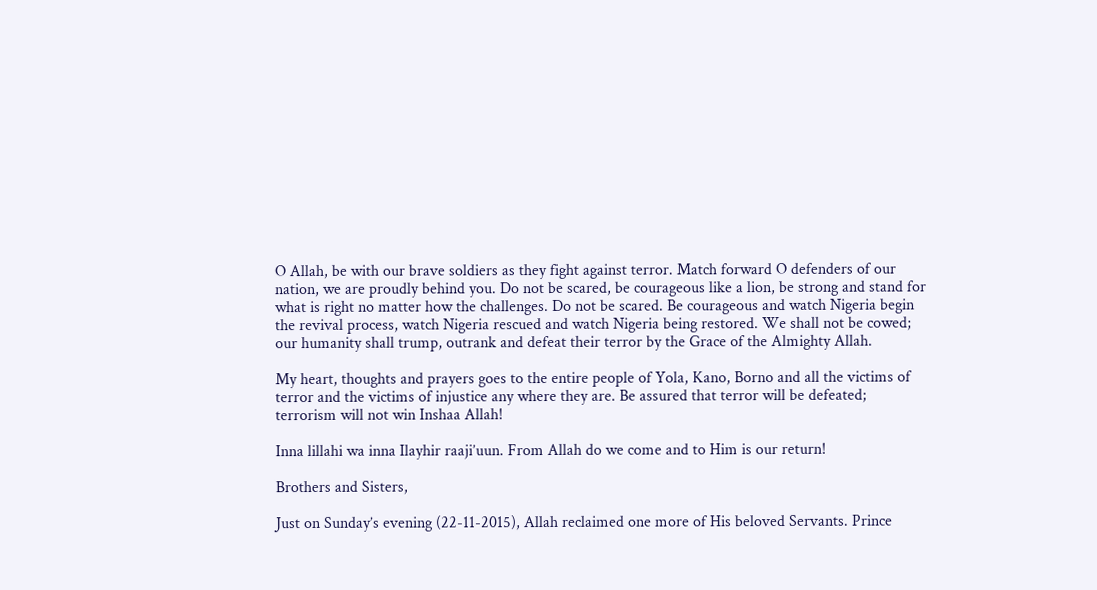O Allah, be with our brave soldiers as they fight against terror. Match forward O defenders of our nation, we are proudly behind you. Do not be scared, be courageous like a lion, be strong and stand for what is right no matter how the challenges. Do not be scared. Be courageous and watch Nigeria begin the revival process, watch Nigeria rescued and watch Nigeria being restored. We shall not be cowed; our humanity shall trump, outrank and defeat their terror by the Grace of the Almighty Allah.

My heart, thoughts and prayers goes to the entire people of Yola, Kano, Borno and all the victims of terror and the victims of injustice any where they are. Be assured that terror will be defeated; terrorism will not win Inshaa Allah!

Inna lillahi wa inna Ilayhir raaji’uun. From Allah do we come and to Him is our return!

Brothers and Sisters,

Just on Sunday’s evening (22-11-2015), Allah reclaimed one more of His beloved Servants. Prince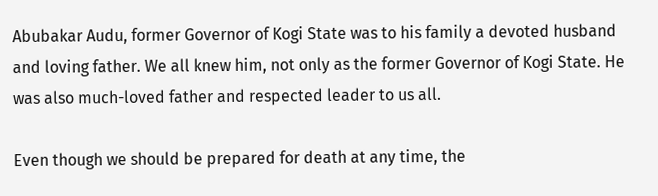Abubakar Audu, former Governor of Kogi State was to his family a devoted husband and loving father. We all knew him, not only as the former Governor of Kogi State. He was also much-loved father and respected leader to us all.

Even though we should be prepared for death at any time, the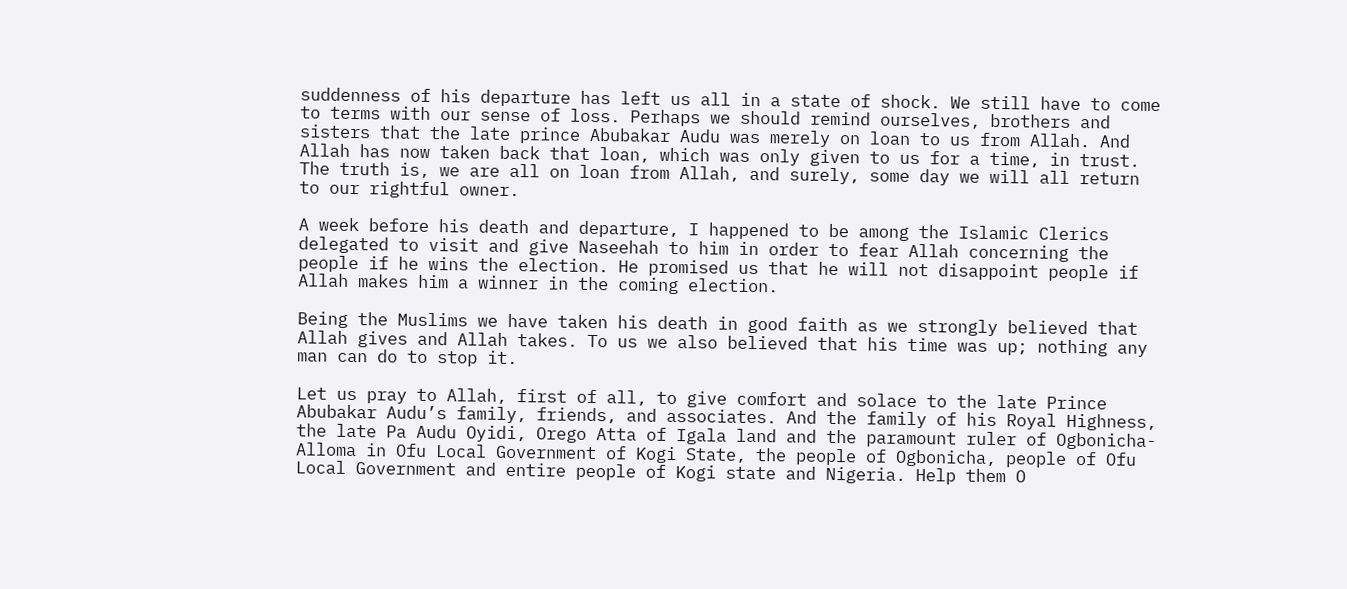suddenness of his departure has left us all in a state of shock. We still have to come to terms with our sense of loss. Perhaps we should remind ourselves, brothers and sisters that the late prince Abubakar Audu was merely on loan to us from Allah. And Allah has now taken back that loan, which was only given to us for a time, in trust. The truth is, we are all on loan from Allah, and surely, some day we will all return to our rightful owner.

A week before his death and departure, I happened to be among the Islamic Clerics delegated to visit and give Naseehah to him in order to fear Allah concerning the people if he wins the election. He promised us that he will not disappoint people if Allah makes him a winner in the coming election.

Being the Muslims we have taken his death in good faith as we strongly believed that Allah gives and Allah takes. To us we also believed that his time was up; nothing any man can do to stop it.

Let us pray to Allah, first of all, to give comfort and solace to the late Prince Abubakar Audu’s family, friends, and associates. And the family of his Royal Highness, the late Pa Audu Oyidi, Orego Atta of Igala land and the paramount ruler of Ogbonicha-Alloma in Ofu Local Government of Kogi State, the people of Ogbonicha, people of Ofu Local Government and entire people of Kogi state and Nigeria. Help them O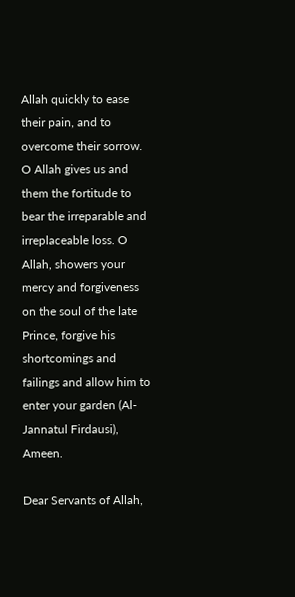Allah quickly to ease their pain, and to overcome their sorrow. O Allah gives us and them the fortitude to bear the irreparable and irreplaceable loss. O Allah, showers your mercy and forgiveness on the soul of the late Prince, forgive his shortcomings and failings and allow him to enter your garden (Al-Jannatul Firdausi), Ameen.

Dear Servants of Allah,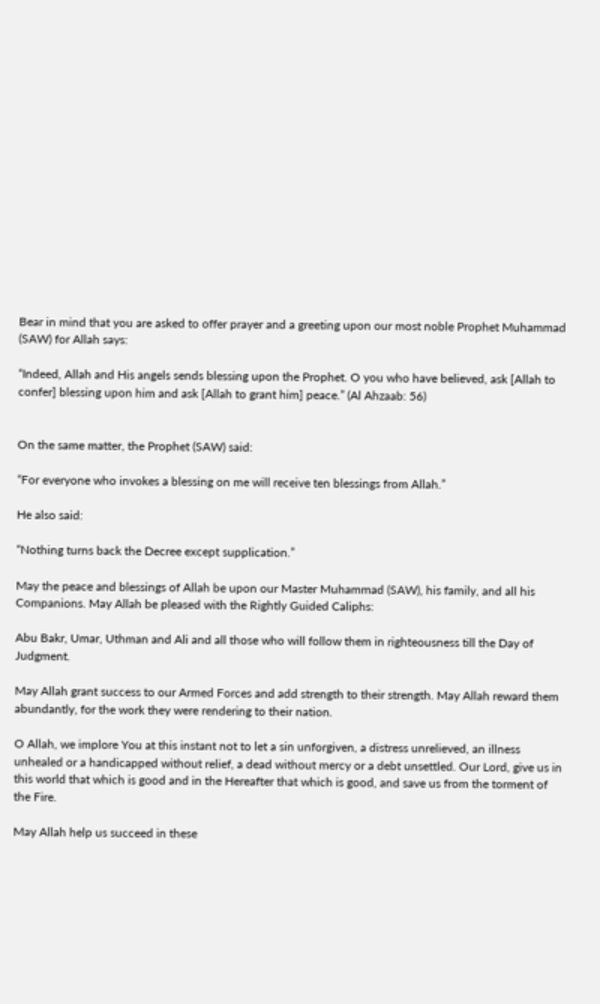Bear in mind that you are asked to offer prayer and a greeting upon our most noble Prophet Muhammad (SAW) for Allah says:

“Indeed, Allah and His angels sends blessing upon the Prophet. O you who have believed, ask [Allah to confer] blessing upon him and ask [Allah to grant him] peace.” (Al Ahzaab: 56)


On the same matter, the Prophet (SAW) said:

“For everyone who invokes a blessing on me will receive ten blessings from Allah.”

He also said:

“Nothing turns back the Decree except supplication.”

May the peace and blessings of Allah be upon our Master Muhammad (SAW), his family, and all his Companions. May Allah be pleased with the Rightly Guided Caliphs:

Abu Bakr, Umar, Uthman and Ali and all those who will follow them in righteousness till the Day of Judgment.

May Allah grant success to our Armed Forces and add strength to their strength. May Allah reward them abundantly, for the work they were rendering to their nation.

O Allah, we implore You at this instant not to let a sin unforgiven, a distress unrelieved, an illness unhealed or a handicapped without relief, a dead without mercy or a debt unsettled. Our Lord, give us in this world that which is good and in the Hereafter that which is good, and save us from the torment of the Fire.

May Allah help us succeed in these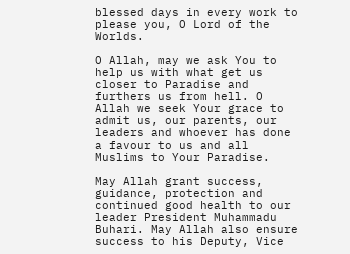blessed days in every work to please you, O Lord of the Worlds.

O Allah, may we ask You to help us with what get us closer to Paradise and furthers us from hell. O Allah we seek Your grace to admit us, our parents, our leaders and whoever has done a favour to us and all Muslims to Your Paradise.

May Allah grant success, guidance, protection and continued good health to our leader President Muhammadu Buhari. May Allah also ensure success to his Deputy, Vice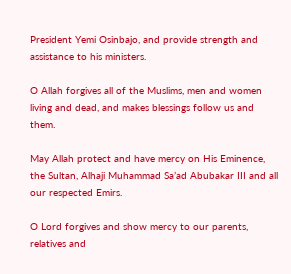President Yemi Osinbajo, and provide strength and assistance to his ministers.

O Allah forgives all of the Muslims, men and women living and dead, and makes blessings follow us and them.

May Allah protect and have mercy on His Eminence, the Sultan, Alhaji Muhammad Sa’ad Abubakar III and all our respected Emirs.

O Lord forgives and show mercy to our parents, relatives and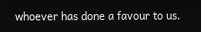whoever has done a favour to us.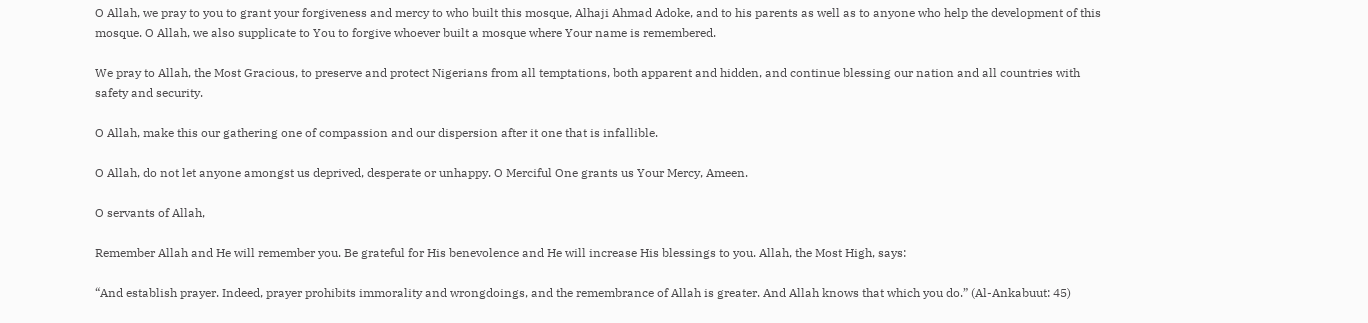O Allah, we pray to you to grant your forgiveness and mercy to who built this mosque, Alhaji Ahmad Adoke, and to his parents as well as to anyone who help the development of this mosque. O Allah, we also supplicate to You to forgive whoever built a mosque where Your name is remembered.

We pray to Allah, the Most Gracious, to preserve and protect Nigerians from all temptations, both apparent and hidden, and continue blessing our nation and all countries with safety and security.

O Allah, make this our gathering one of compassion and our dispersion after it one that is infallible.

O Allah, do not let anyone amongst us deprived, desperate or unhappy. O Merciful One grants us Your Mercy, Ameen.

O servants of Allah,

Remember Allah and He will remember you. Be grateful for His benevolence and He will increase His blessings to you. Allah, the Most High, says:

“And establish prayer. Indeed, prayer prohibits immorality and wrongdoings, and the remembrance of Allah is greater. And Allah knows that which you do.” (Al-Ankabuut: 45)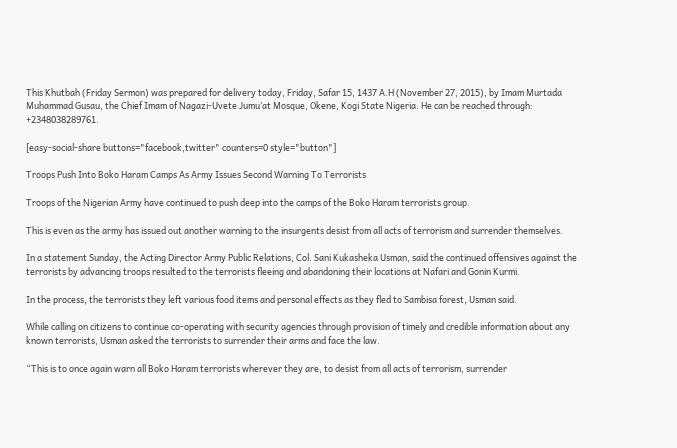This Khutbah (Friday Sermon) was prepared for delivery today, Friday, Safar 15, 1437 A.H (November 27, 2015), by Imam Murtada Muhammad Gusau, the Chief Imam of Nagazi-Uvete Jumu’at Mosque, Okene, Kogi State Nigeria. He can be reached through: +2348038289761.

[easy-social-share buttons="facebook,twitter" counters=0 style="button"]

Troops Push Into Boko Haram Camps As Army Issues Second Warning To Terrorists

Troops of the Nigerian Army have continued to push deep into the camps of the Boko Haram terrorists group.

This is even as the army has issued out another warning to the insurgents desist from all acts of terrorism and surrender themselves.

In a statement Sunday, the Acting Director Army Public Relations, Col. Sani Kukasheka Usman, said the continued offensives against the terrorists by advancing troops resulted to the terrorists fleeing and abandoning their locations at Nafari and Gonin Kurmi.

In the process, the terrorists they left various food items and personal effects as they fled to Sambisa forest, Usman said.

While calling on citizens to continue co-operating with security agencies through provision of timely and credible information about any known terrorists, Usman asked the terrorists to surrender their arms and face the law.

“This is to once again warn all Boko Haram terrorists wherever they are, to desist from all acts of terrorism, surrender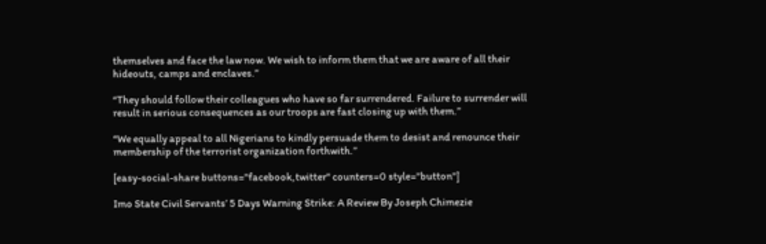themselves and face the law now. We wish to inform them that we are aware of all their hideouts, camps and enclaves.”

“They should follow their colleagues who have so far surrendered. Failure to surrender will result in serious consequences as our troops are fast closing up with them.”

“We equally appeal to all Nigerians to kindly persuade them to desist and renounce their membership of the terrorist organization forthwith.”

[easy-social-share buttons="facebook,twitter" counters=0 style="button"]

Imo State Civil Servants’ 5 Days Warning Strike: A Review By Joseph Chimezie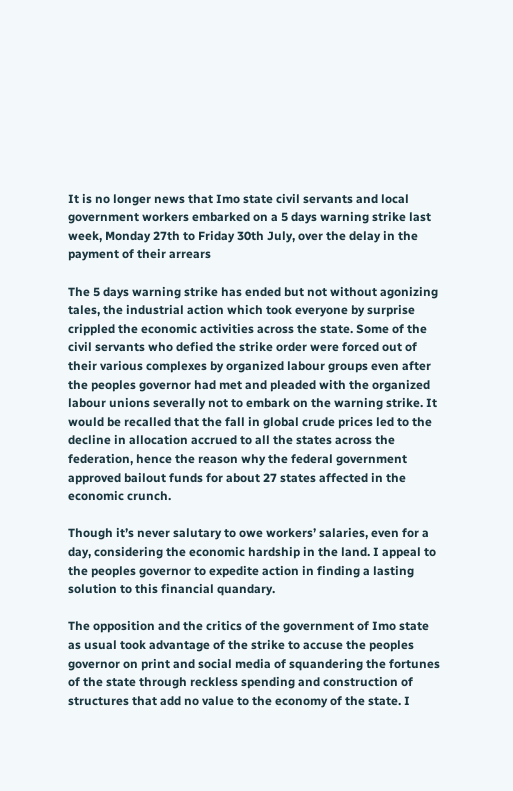It is no longer news that Imo state civil servants and local government workers embarked on a 5 days warning strike last week, Monday 27th to Friday 30th July, over the delay in the payment of their arrears

The 5 days warning strike has ended but not without agonizing tales, the industrial action which took everyone by surprise crippled the economic activities across the state. Some of the civil servants who defied the strike order were forced out of their various complexes by organized labour groups even after the peoples governor had met and pleaded with the organized labour unions severally not to embark on the warning strike. It would be recalled that the fall in global crude prices led to the decline in allocation accrued to all the states across the federation, hence the reason why the federal government approved bailout funds for about 27 states affected in the economic crunch.

Though it’s never salutary to owe workers’ salaries, even for a day, considering the economic hardship in the land. I appeal to the peoples governor to expedite action in finding a lasting solution to this financial quandary.

The opposition and the critics of the government of Imo state as usual took advantage of the strike to accuse the peoples governor on print and social media of squandering the fortunes of the state through reckless spending and construction of structures that add no value to the economy of the state. I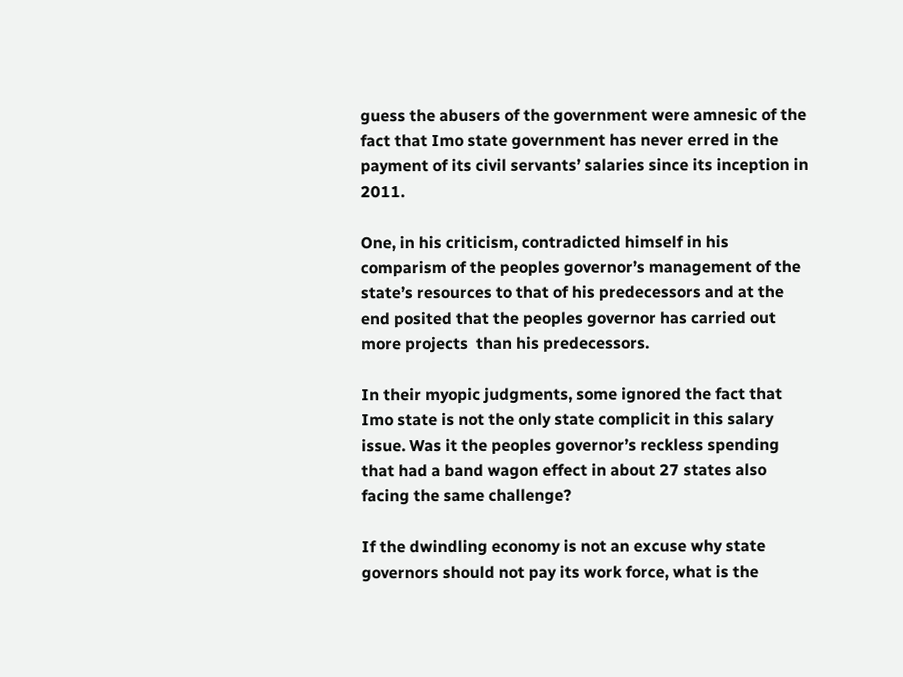guess the abusers of the government were amnesic of the fact that Imo state government has never erred in the payment of its civil servants’ salaries since its inception in 2011.

One, in his criticism, contradicted himself in his comparism of the peoples governor’s management of the state’s resources to that of his predecessors and at the end posited that the peoples governor has carried out more projects  than his predecessors.

In their myopic judgments, some ignored the fact that Imo state is not the only state complicit in this salary issue. Was it the peoples governor’s reckless spending that had a band wagon effect in about 27 states also facing the same challenge?

If the dwindling economy is not an excuse why state governors should not pay its work force, what is the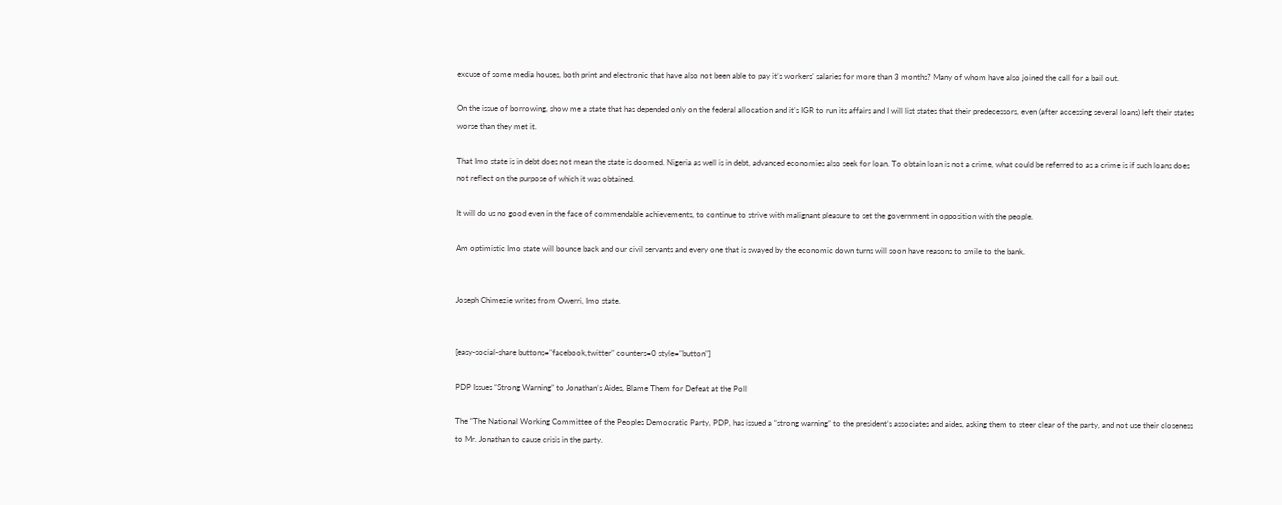excuse of some media houses, both print and electronic that have also not been able to pay it’s workers’ salaries for more than 3 months? Many of whom have also joined the call for a bail out.

On the issue of borrowing, show me a state that has depended only on the federal allocation and it’s IGR to run its affairs and I will list states that their predecessors, even (after accessing several loans) left their states worse than they met it.

That Imo state is in debt does not mean the state is doomed. Nigeria as well is in debt, advanced economies also seek for loan. To obtain loan is not a crime, what could be referred to as a crime is if such loans does not reflect on the purpose of which it was obtained.

It will do us no good even in the face of commendable achievements, to continue to strive with malignant pleasure to set the government in opposition with the people.

Am optimistic Imo state will bounce back and our civil servants and every one that is swayed by the economic down turns will soon have reasons to smile to the bank.


Joseph Chimezie writes from Owerri, Imo state.


[easy-social-share buttons="facebook,twitter" counters=0 style="button"]

PDP Issues “Strong Warning” to Jonathan’s Aides, Blame Them for Defeat at the Poll

The “The National Working Committee of the Peoples Democratic Party, PDP, has issued a “strong warning” to the president’s associates and aides, asking them to steer clear of the party, and not use their closeness to Mr. Jonathan to cause crisis in the party.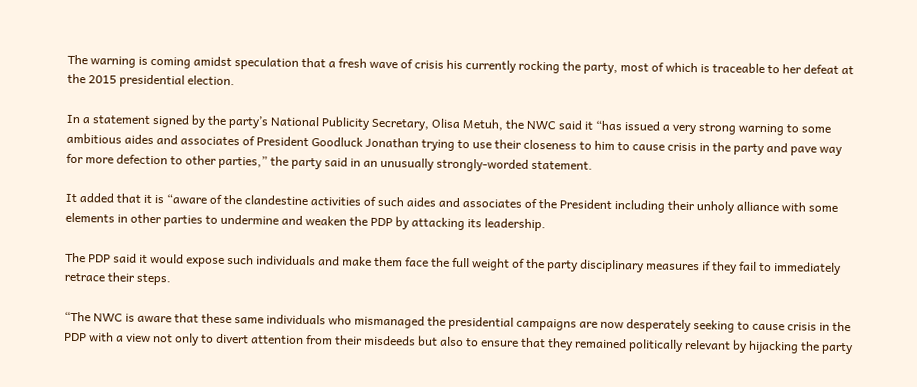The warning is coming amidst speculation that a fresh wave of crisis his currently rocking the party, most of which is traceable to her defeat at the 2015 presidential election.

In a statement signed by the party’s National Publicity Secretary, Olisa Metuh, the NWC said it “has issued a very strong warning to some ambitious aides and associates of President Goodluck Jonathan trying to use their closeness to him to cause crisis in the party and pave way for more defection to other parties,” the party said in an unusually strongly-worded statement.

It added that it is “aware of the clandestine activities of such aides and associates of the President including their unholy alliance with some elements in other parties to undermine and weaken the PDP by attacking its leadership.

The PDP said it would expose such individuals and make them face the full weight of the party disciplinary measures if they fail to immediately retrace their steps.

“The NWC is aware that these same individuals who mismanaged the presidential campaigns are now desperately seeking to cause crisis in the PDP with a view not only to divert attention from their misdeeds but also to ensure that they remained politically relevant by hijacking the party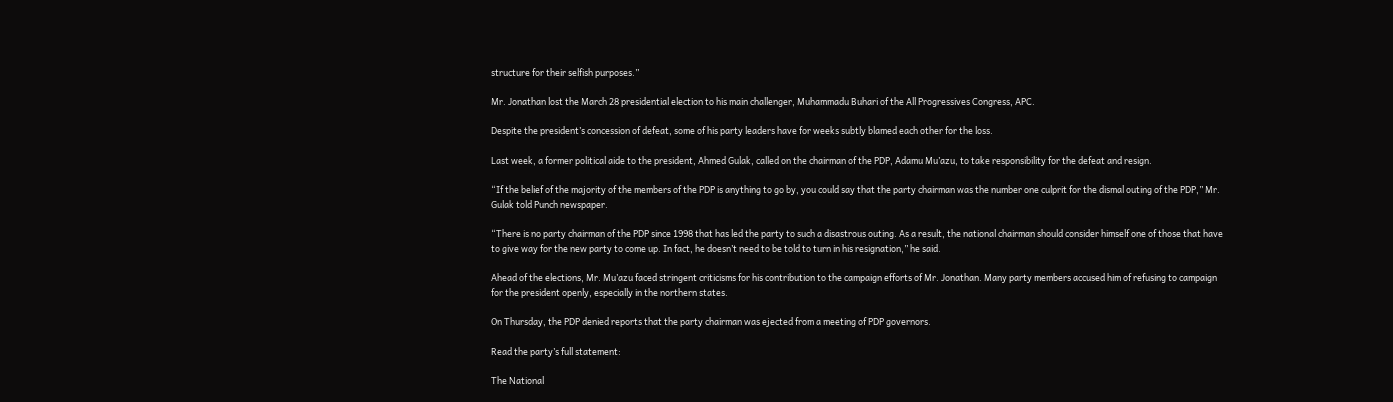structure for their selfish purposes.”

Mr. Jonathan lost the March 28 presidential election to his main challenger, Muhammadu Buhari of the All Progressives Congress, APC.

Despite the president’s concession of defeat, some of his party leaders have for weeks subtly blamed each other for the loss.

Last week, a former political aide to the president, Ahmed Gulak, called on the chairman of the PDP, Adamu Mu’azu, to take responsibility for the defeat and resign.

“If the belief of the majority of the members of the PDP is anything to go by, you could say that the party chairman was the number one culprit for the dismal outing of the PDP,” Mr. Gulak told Punch newspaper.

“There is no party chairman of the PDP since 1998 that has led the party to such a disastrous outing. As a result, the national chairman should consider himself one of those that have to give way for the new party to come up. In fact, he doesn’t need to be told to turn in his resignation,” he said.

Ahead of the elections, Mr. Mu’azu faced stringent criticisms for his contribution to the campaign efforts of Mr. Jonathan. Many party members accused him of refusing to campaign for the president openly, especially in the northern states.

On Thursday, the PDP denied reports that the party chairman was ejected from a meeting of PDP governors.

Read the party’s full statement:

The National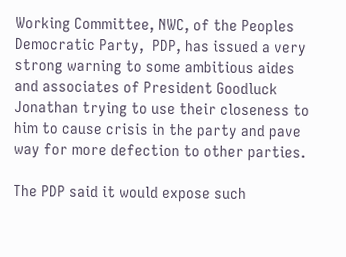Working Committee, NWC, of the Peoples Democratic Party,  PDP, has issued a very strong warning to some ambitious aides and associates of President Goodluck Jonathan trying to use their closeness to him to cause crisis in the party and pave way for more defection to other parties.

The PDP said it would expose such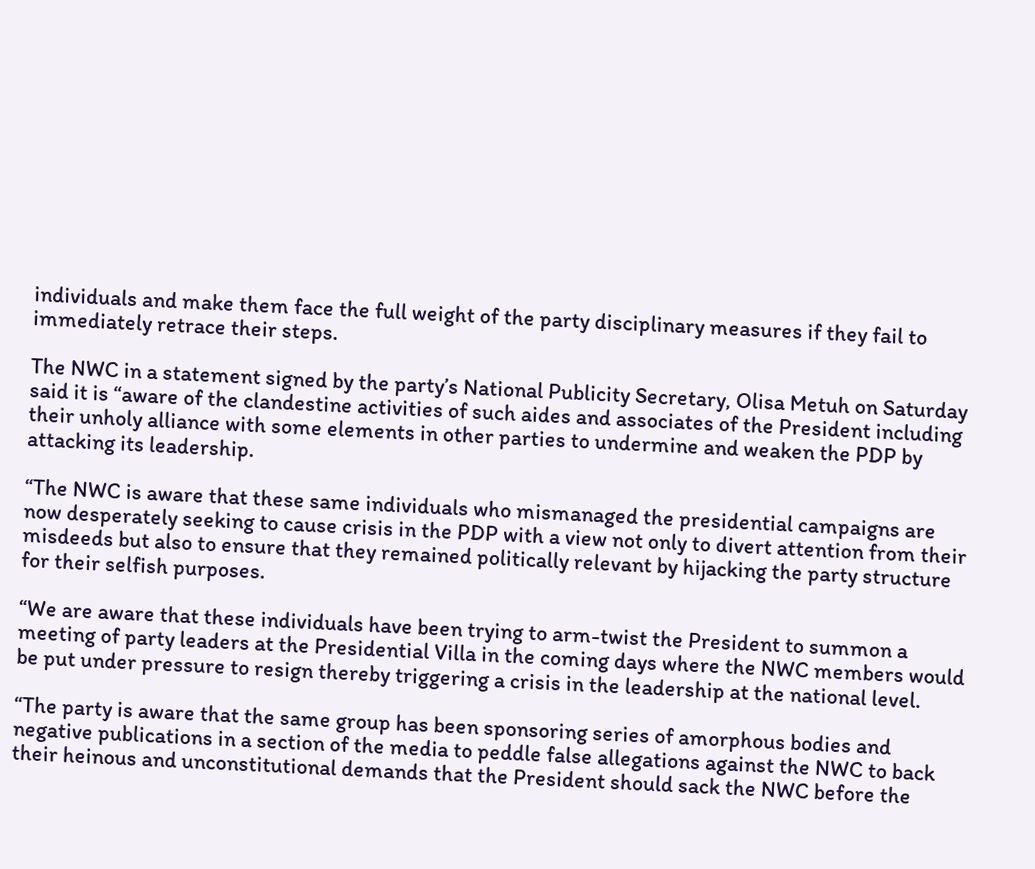individuals and make them face the full weight of the party disciplinary measures if they fail to immediately retrace their steps.

The NWC in a statement signed by the party’s National Publicity Secretary, Olisa Metuh on Saturday said it is “aware of the clandestine activities of such aides and associates of the President including their unholy alliance with some elements in other parties to undermine and weaken the PDP by attacking its leadership.

“The NWC is aware that these same individuals who mismanaged the presidential campaigns are now desperately seeking to cause crisis in the PDP with a view not only to divert attention from their misdeeds but also to ensure that they remained politically relevant by hijacking the party structure for their selfish purposes.

“We are aware that these individuals have been trying to arm-twist the President to summon a meeting of party leaders at the Presidential Villa in the coming days where the NWC members would be put under pressure to resign thereby triggering a crisis in the leadership at the national level.

“The party is aware that the same group has been sponsoring series of amorphous bodies and negative publications in a section of the media to peddle false allegations against the NWC to back their heinous and unconstitutional demands that the President should sack the NWC before the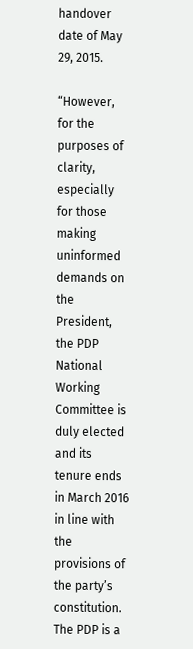handover date of May 29, 2015.

“However, for the purposes of clarity, especially for those making uninformed demands on the President, the PDP National Working Committee is duly elected and its tenure ends in March 2016 in line with the provisions of the party’s constitution. The PDP is a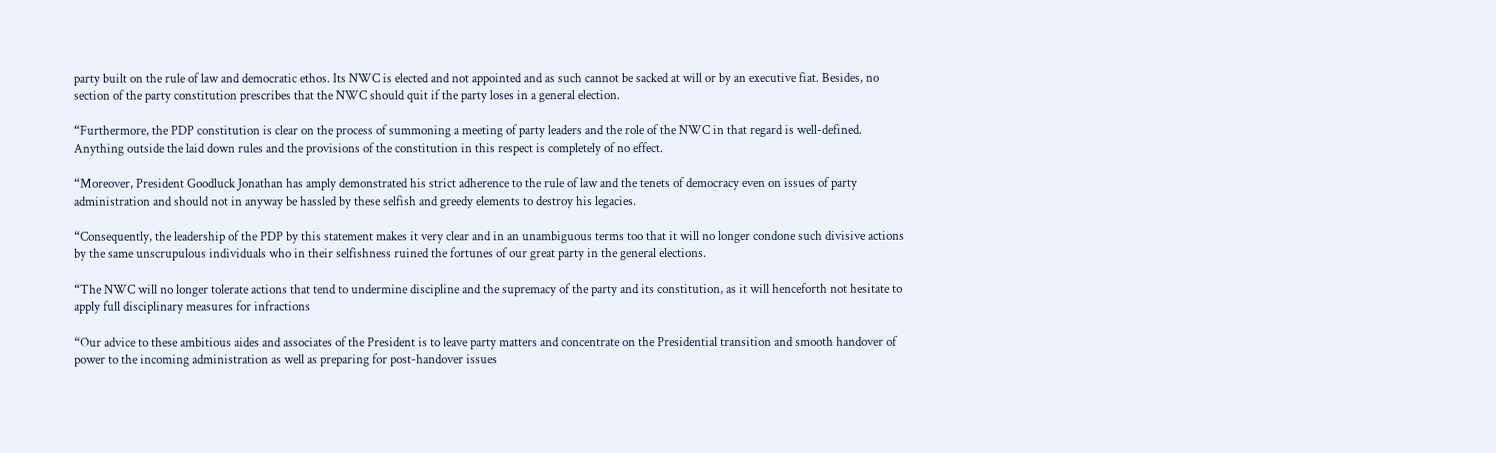party built on the rule of law and democratic ethos. Its NWC is elected and not appointed and as such cannot be sacked at will or by an executive fiat. Besides, no section of the party constitution prescribes that the NWC should quit if the party loses in a general election.

“Furthermore, the PDP constitution is clear on the process of summoning a meeting of party leaders and the role of the NWC in that regard is well-defined. Anything outside the laid down rules and the provisions of the constitution in this respect is completely of no effect.

“Moreover, President Goodluck Jonathan has amply demonstrated his strict adherence to the rule of law and the tenets of democracy even on issues of party administration and should not in anyway be hassled by these selfish and greedy elements to destroy his legacies.

“Consequently, the leadership of the PDP by this statement makes it very clear and in an unambiguous terms too that it will no longer condone such divisive actions by the same unscrupulous individuals who in their selfishness ruined the fortunes of our great party in the general elections.

“The NWC will no longer tolerate actions that tend to undermine discipline and the supremacy of the party and its constitution, as it will henceforth not hesitate to apply full disciplinary measures for infractions

“Our advice to these ambitious aides and associates of the President is to leave party matters and concentrate on the Presidential transition and smooth handover of power to the incoming administration as well as preparing for post-handover issues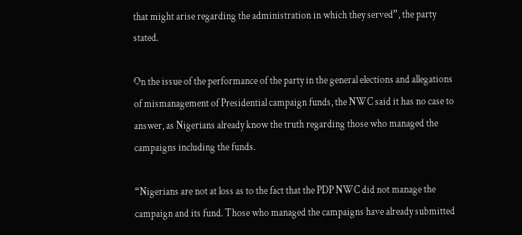that might arise regarding the administration in which they served”, the party stated.

On the issue of the performance of the party in the general elections and allegations of mismanagement of Presidential campaign funds, the NWC said it has no case to answer, as Nigerians already know the truth regarding those who managed the campaigns including the funds.

“Nigerians are not at loss as to the fact that the PDP NWC did not manage the campaign and its fund. Those who managed the campaigns have already submitted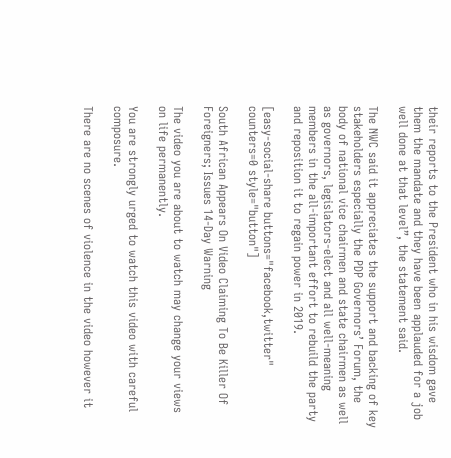their reports to the President who in his wisdom gave them the mandate and they have been applauded for a job well done at that level”, the statement said.

The NWC said it appreciates the support and backing of key stakeholders especially the PDP Governors’ Forum, the body of national vice chairmen and state chairmen as well as governors, legislators-elect and all well-meaning members in the all-important effort to rebuild the party and reposition it to regain power in 2019.

[easy-social-share buttons="facebook,twitter" counters=0 style="button"]

South African Appears On Video Claiming To Be Killer Of Foreigners; Issues 14-Day Warning

The video you are about to watch may change your views on life permanently.

You are strongly urged to watch this video with careful composure.

There are no scenes of violence in the video however it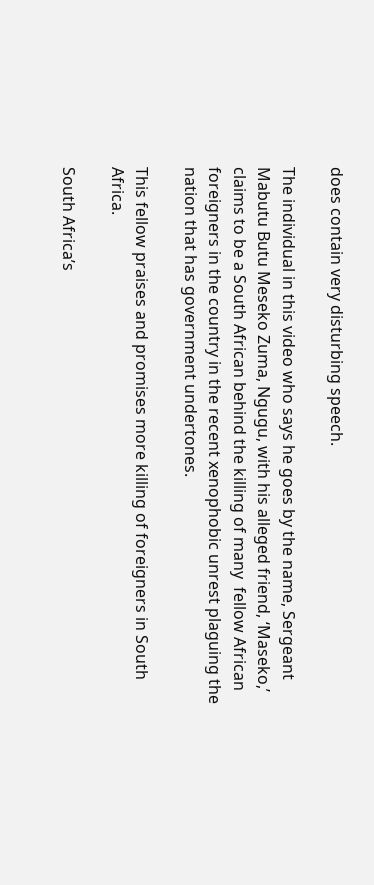does contain very disturbing speech.

The individual in this video who says he goes by the name, Sergeant Mabutu Butu Meseko Zuma, Ngugu, with his alleged friend, ‘Maseko,’ claims to be a South African behind the killing of many  fellow African foreigners in the country in the recent xenophobic unrest plaguing the nation that has government undertones.

This fellow praises and promises more killing of foreigners in South Africa.

South Africa’s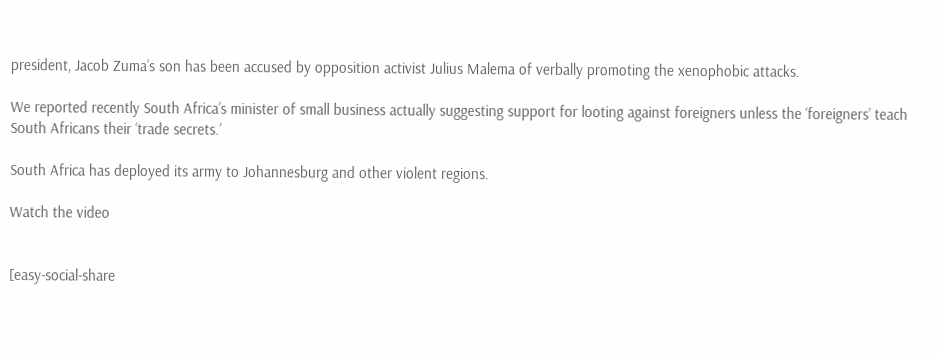president, Jacob Zuma’s son has been accused by opposition activist Julius Malema of verbally promoting the xenophobic attacks.

We reported recently South Africa’s minister of small business actually suggesting support for looting against foreigners unless the ‘foreigners’ teach South Africans their ‘trade secrets.’

South Africa has deployed its army to Johannesburg and other violent regions.

Watch the video


[easy-social-share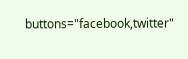buttons="facebook,twitter"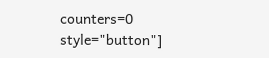counters=0 style="button"]